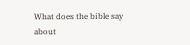What does the bible say about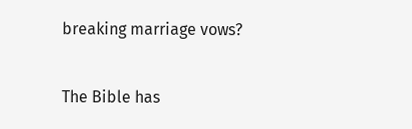breaking marriage vows?

The Bible has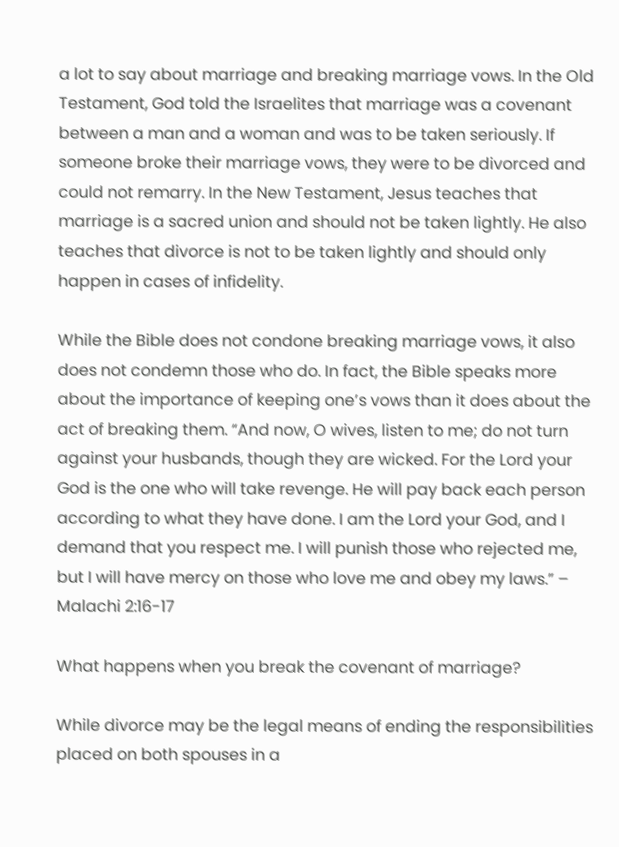a lot to say about marriage and breaking marriage vows. In the Old Testament, God told the Israelites that marriage was a covenant between a man and a woman and was to be taken seriously. If someone broke their marriage vows, they were to be divorced and could not remarry. In the New Testament, Jesus teaches that marriage is a sacred union and should not be taken lightly. He also teaches that divorce is not to be taken lightly and should only happen in cases of infidelity.

While the Bible does not condone breaking marriage vows, it also does not condemn those who do. In fact, the Bible speaks more about the importance of keeping one’s vows than it does about the act of breaking them. “And now, O wives, listen to me; do not turn against your husbands, though they are wicked. For the Lord your God is the one who will take revenge. He will pay back each person according to what they have done. I am the Lord your God, and I demand that you respect me. I will punish those who rejected me, but I will have mercy on those who love me and obey my laws.” – Malachi 2:16-17

What happens when you break the covenant of marriage?

While divorce may be the legal means of ending the responsibilities placed on both spouses in a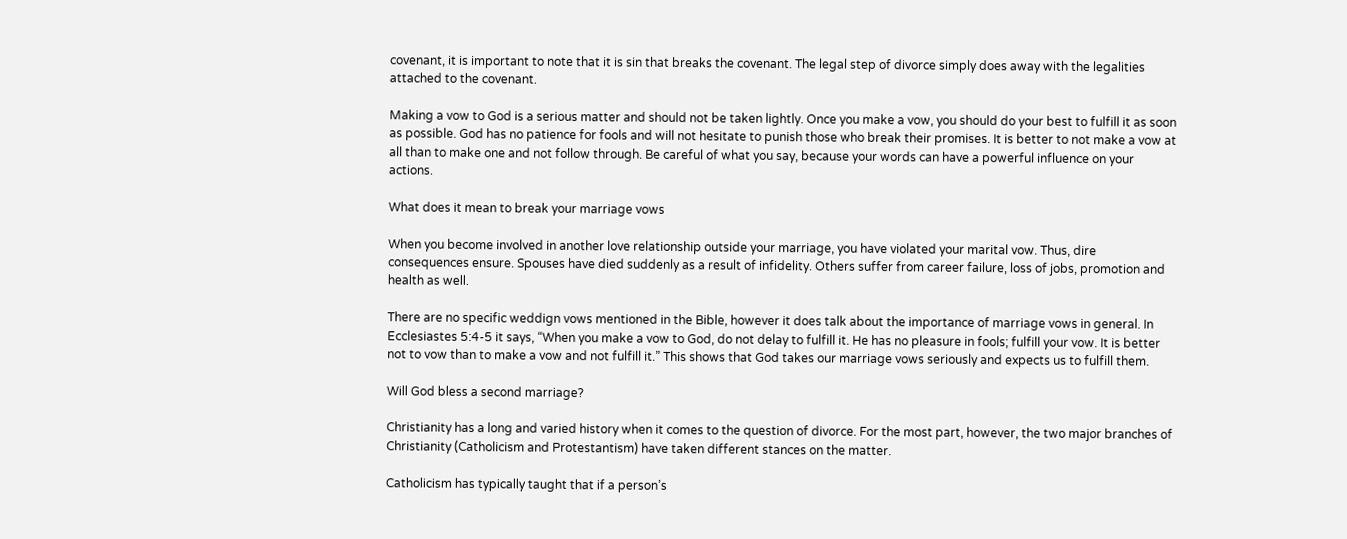covenant, it is important to note that it is sin that breaks the covenant. The legal step of divorce simply does away with the legalities attached to the covenant.

Making a vow to God is a serious matter and should not be taken lightly. Once you make a vow, you should do your best to fulfill it as soon as possible. God has no patience for fools and will not hesitate to punish those who break their promises. It is better to not make a vow at all than to make one and not follow through. Be careful of what you say, because your words can have a powerful influence on your actions.

What does it mean to break your marriage vows

When you become involved in another love relationship outside your marriage, you have violated your marital vow. Thus, dire consequences ensure. Spouses have died suddenly as a result of infidelity. Others suffer from career failure, loss of jobs, promotion and health as well.

There are no specific weddign vows mentioned in the Bible, however it does talk about the importance of marriage vows in general. In Ecclesiastes 5:4-5 it says, “When you make a vow to God, do not delay to fulfill it. He has no pleasure in fools; fulfill your vow. It is better not to vow than to make a vow and not fulfill it.” This shows that God takes our marriage vows seriously and expects us to fulfill them.

Will God bless a second marriage?

Christianity has a long and varied history when it comes to the question of divorce. For the most part, however, the two major branches of Christianity (Catholicism and Protestantism) have taken different stances on the matter.

Catholicism has typically taught that if a person’s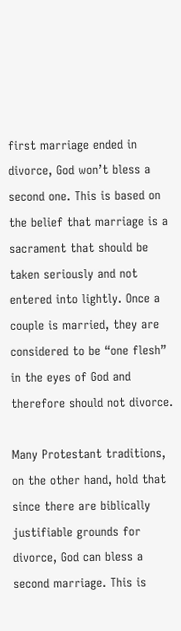first marriage ended in divorce, God won’t bless a second one. This is based on the belief that marriage is a sacrament that should be taken seriously and not entered into lightly. Once a couple is married, they are considered to be “one flesh” in the eyes of God and therefore should not divorce.

Many Protestant traditions, on the other hand, hold that since there are biblically justifiable grounds for divorce, God can bless a second marriage. This is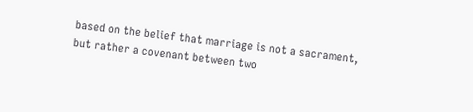based on the belief that marriage is not a sacrament, but rather a covenant between two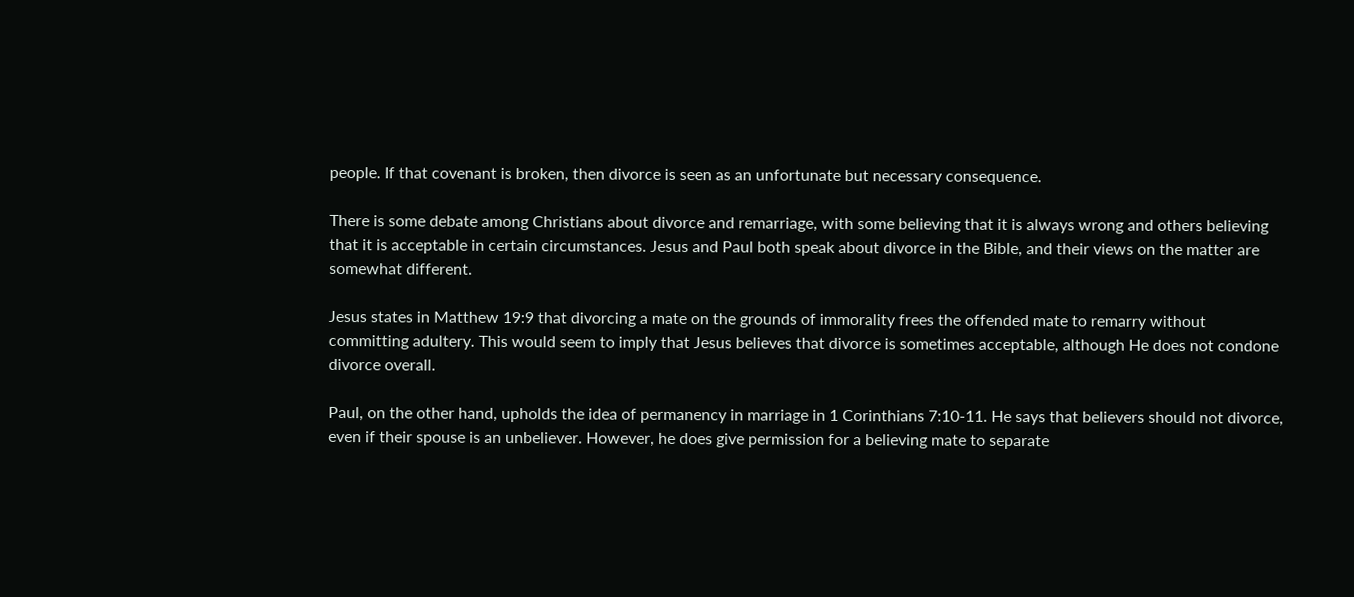people. If that covenant is broken, then divorce is seen as an unfortunate but necessary consequence.

There is some debate among Christians about divorce and remarriage, with some believing that it is always wrong and others believing that it is acceptable in certain circumstances. Jesus and Paul both speak about divorce in the Bible, and their views on the matter are somewhat different.

Jesus states in Matthew 19:9 that divorcing a mate on the grounds of immorality frees the offended mate to remarry without committing adultery. This would seem to imply that Jesus believes that divorce is sometimes acceptable, although He does not condone divorce overall.

Paul, on the other hand, upholds the idea of permanency in marriage in 1 Corinthians 7:10-11. He says that believers should not divorce, even if their spouse is an unbeliever. However, he does give permission for a believing mate to separate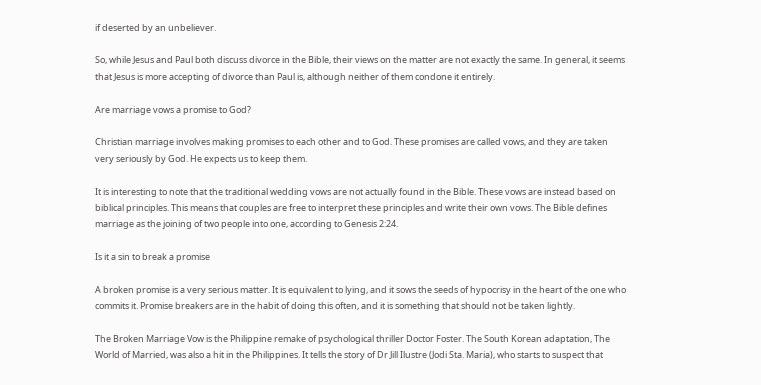if deserted by an unbeliever.

So, while Jesus and Paul both discuss divorce in the Bible, their views on the matter are not exactly the same. In general, it seems that Jesus is more accepting of divorce than Paul is, although neither of them condone it entirely.

Are marriage vows a promise to God?

Christian marriage involves making promises to each other and to God. These promises are called vows, and they are taken very seriously by God. He expects us to keep them.

It is interesting to note that the traditional wedding vows are not actually found in the Bible. These vows are instead based on biblical principles. This means that couples are free to interpret these principles and write their own vows. The Bible defines marriage as the joining of two people into one, according to Genesis 2:24.

Is it a sin to break a promise

A broken promise is a very serious matter. It is equivalent to lying, and it sows the seeds of hypocrisy in the heart of the one who commits it. Promise breakers are in the habit of doing this often, and it is something that should not be taken lightly.

The Broken Marriage Vow is the Philippine remake of psychological thriller Doctor Foster. The South Korean adaptation, The World of Married, was also a hit in the Philippines. It tells the story of Dr Jill Ilustre (Jodi Sta. Maria), who starts to suspect that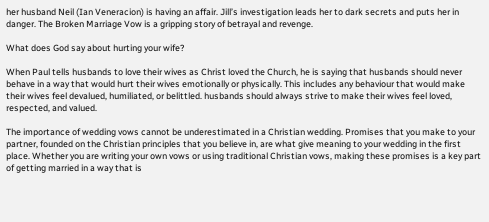her husband Neil (Ian Veneracion) is having an affair. Jill’s investigation leads her to dark secrets and puts her in danger. The Broken Marriage Vow is a gripping story of betrayal and revenge.

What does God say about hurting your wife?

When Paul tells husbands to love their wives as Christ loved the Church, he is saying that husbands should never behave in a way that would hurt their wives emotionally or physically. This includes any behaviour that would make their wives feel devalued, humiliated, or belittled. husbands should always strive to make their wives feel loved, respected, and valued.

The importance of wedding vows cannot be underestimated in a Christian wedding. Promises that you make to your partner, founded on the Christian principles that you believe in, are what give meaning to your wedding in the first place. Whether you are writing your own vows or using traditional Christian vows, making these promises is a key part of getting married in a way that is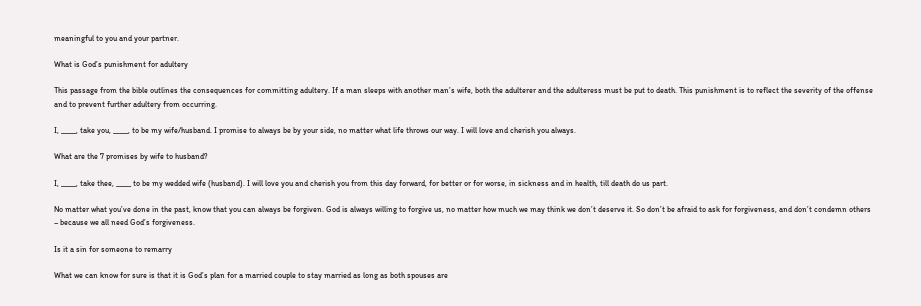meaningful to you and your partner.

What is God’s punishment for adultery

This passage from the bible outlines the consequences for committing adultery. If a man sleeps with another man’s wife, both the adulterer and the adulteress must be put to death. This punishment is to reflect the severity of the offense and to prevent further adultery from occurring.

I, _____, take you, _____, to be my wife/husband. I promise to always be by your side, no matter what life throws our way. I will love and cherish you always.

What are the 7 promises by wife to husband?

I, _____, take thee, _____ to be my wedded wife (husband). I will love you and cherish you from this day forward, for better or for worse, in sickness and in health, till death do us part.

No matter what you’ve done in the past, know that you can always be forgiven. God is always willing to forgive us, no matter how much we may think we don’t deserve it. So don’t be afraid to ask for forgiveness, and don’t condemn others – because we all need God’s forgiveness.

Is it a sin for someone to remarry

What we can know for sure is that it is God’s plan for a married couple to stay married as long as both spouses are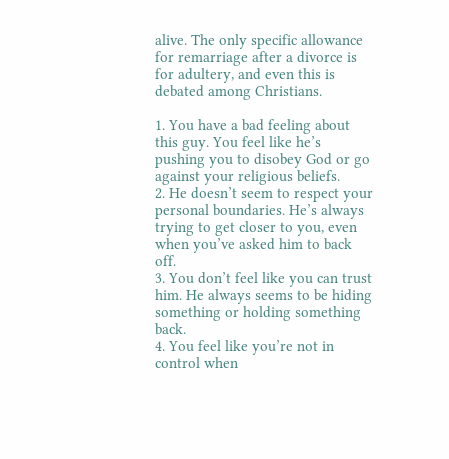alive. The only specific allowance for remarriage after a divorce is for adultery, and even this is debated among Christians.

1. You have a bad feeling about this guy. You feel like he’s pushing you to disobey God or go against your religious beliefs.
2. He doesn’t seem to respect your personal boundaries. He’s always trying to get closer to you, even when you’ve asked him to back off.
3. You don’t feel like you can trust him. He always seems to be hiding something or holding something back.
4. You feel like you’re not in control when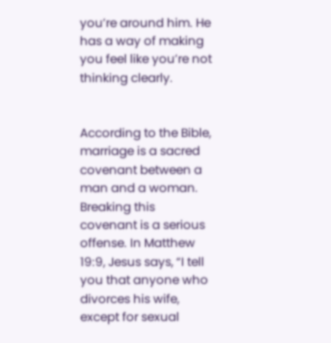you’re around him. He has a way of making you feel like you’re not thinking clearly.


According to the Bible, marriage is a sacred covenant between a man and a woman. Breaking this covenant is a serious offense. In Matthew 19:9, Jesus says, “I tell you that anyone who divorces his wife, except for sexual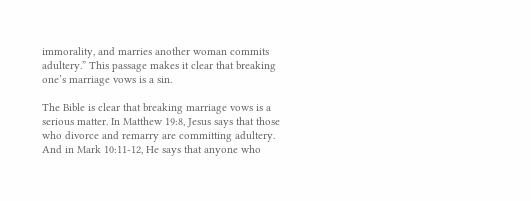immorality, and marries another woman commits adultery.” This passage makes it clear that breaking one’s marriage vows is a sin.

The Bible is clear that breaking marriage vows is a serious matter. In Matthew 19:8, Jesus says that those who divorce and remarry are committing adultery. And in Mark 10:11-12, He says that anyone who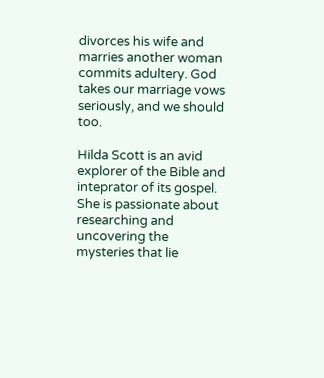divorces his wife and marries another woman commits adultery. God takes our marriage vows seriously, and we should too.

Hilda Scott is an avid explorer of the Bible and inteprator of its gospel. She is passionate about researching and uncovering the mysteries that lie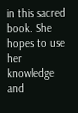in this sacred book. She hopes to use her knowledge and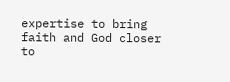expertise to bring faith and God closer to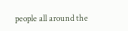people all around the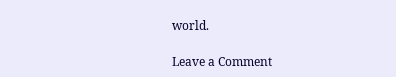world.

Leave a Comment